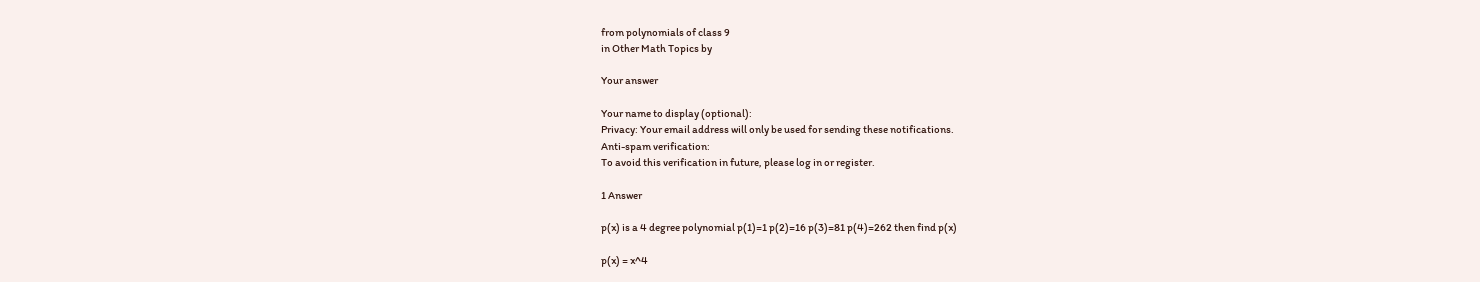from polynomials of class 9
in Other Math Topics by

Your answer

Your name to display (optional):
Privacy: Your email address will only be used for sending these notifications.
Anti-spam verification:
To avoid this verification in future, please log in or register.

1 Answer

p(x) is a 4 degree polynomial p(1)=1 p(2)=16 p(3)=81 p(4)=262 then find p(x)

p(x) = x^4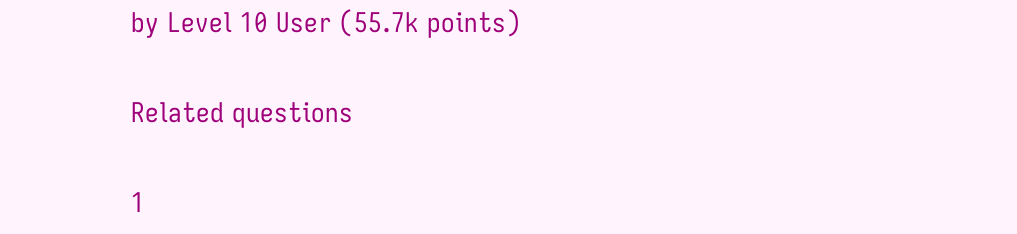by Level 10 User (55.7k points)

Related questions

1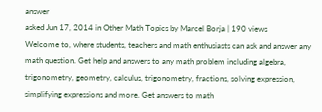answer
asked Jun 17, 2014 in Other Math Topics by Marcel Borja | 190 views
Welcome to, where students, teachers and math enthusiasts can ask and answer any math question. Get help and answers to any math problem including algebra, trigonometry, geometry, calculus, trigonometry, fractions, solving expression, simplifying expressions and more. Get answers to math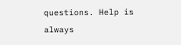questions. Help is always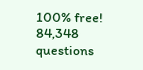100% free!
84,348 questions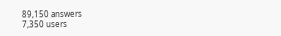89,150 answers
7,350 users